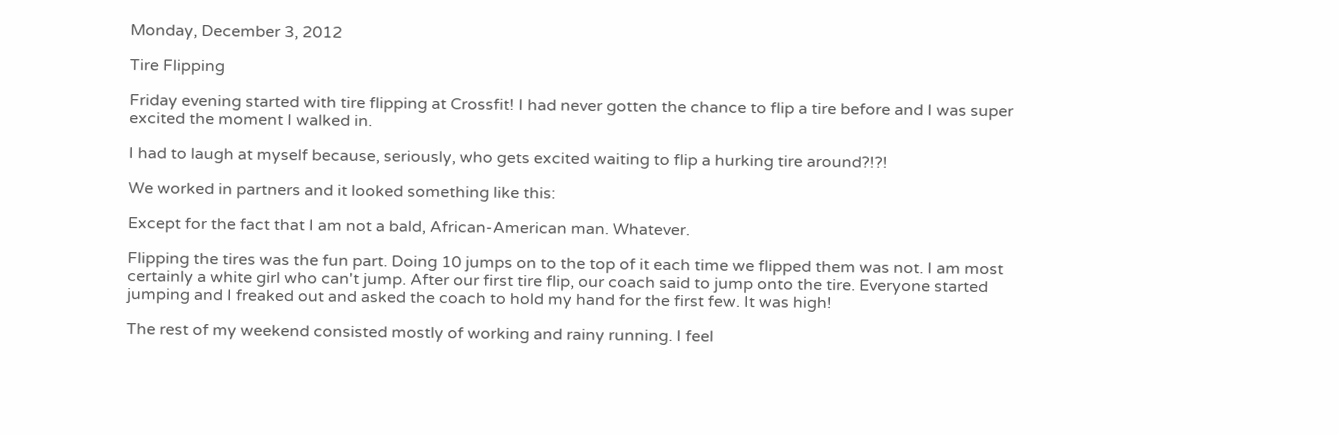Monday, December 3, 2012

Tire Flipping

Friday evening started with tire flipping at Crossfit! I had never gotten the chance to flip a tire before and I was super excited the moment I walked in.

I had to laugh at myself because, seriously, who gets excited waiting to flip a hurking tire around?!?!

We worked in partners and it looked something like this:

Except for the fact that I am not a bald, African-American man. Whatever.

Flipping the tires was the fun part. Doing 10 jumps on to the top of it each time we flipped them was not. I am most certainly a white girl who can't jump. After our first tire flip, our coach said to jump onto the tire. Everyone started jumping and I freaked out and asked the coach to hold my hand for the first few. It was high!

The rest of my weekend consisted mostly of working and rainy running. I feel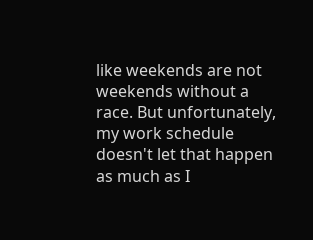like weekends are not weekends without a race. But unfortunately, my work schedule doesn't let that happen as much as I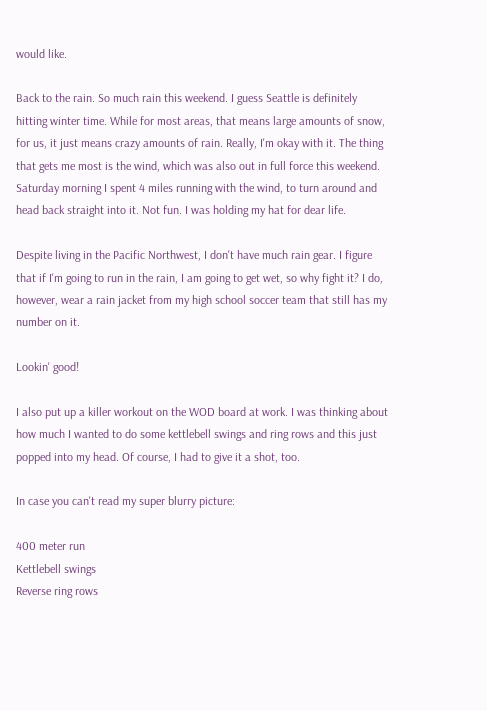would like.

Back to the rain. So much rain this weekend. I guess Seattle is definitely hitting winter time. While for most areas, that means large amounts of snow, for us, it just means crazy amounts of rain. Really, I'm okay with it. The thing that gets me most is the wind, which was also out in full force this weekend. Saturday morning I spent 4 miles running with the wind, to turn around and head back straight into it. Not fun. I was holding my hat for dear life.

Despite living in the Pacific Northwest, I don't have much rain gear. I figure that if I'm going to run in the rain, I am going to get wet, so why fight it? I do, however, wear a rain jacket from my high school soccer team that still has my number on it.

Lookin' good!

I also put up a killer workout on the WOD board at work. I was thinking about how much I wanted to do some kettlebell swings and ring rows and this just popped into my head. Of course, I had to give it a shot, too.

In case you can't read my super blurry picture:

400 meter run
Kettlebell swings
Reverse ring rows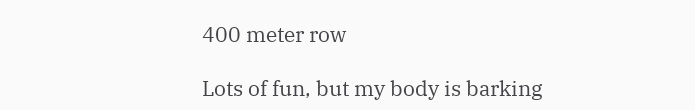400 meter row

Lots of fun, but my body is barking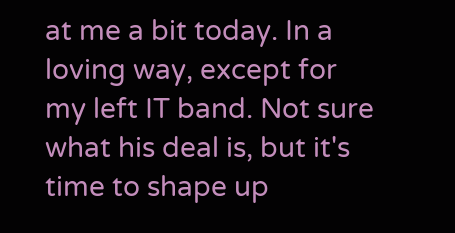at me a bit today. In a loving way, except for my left IT band. Not sure what his deal is, but it's time to shape up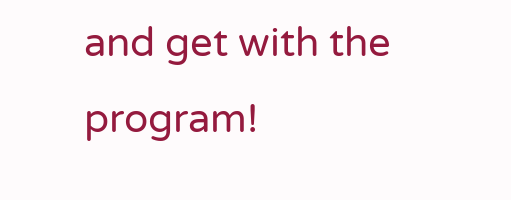and get with the program!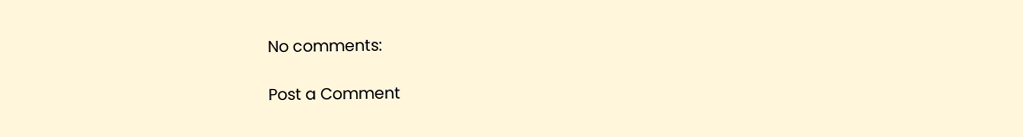No comments:

Post a Comment